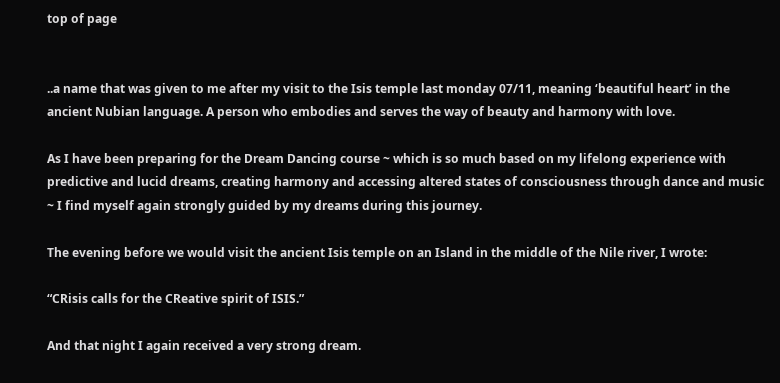top of page


..a name that was given to me after my visit to the Isis temple last monday 07/11, meaning ‘beautiful heart’ in the ancient Nubian language. A person who embodies and serves the way of beauty and harmony with love.

As I have been preparing for the Dream Dancing course ~ which is so much based on my lifelong experience with predictive and lucid dreams, creating harmony and accessing altered states of consciousness through dance and music ~ I find myself again strongly guided by my dreams during this journey.

The evening before we would visit the ancient Isis temple on an Island in the middle of the Nile river, I wrote:

“CRisis calls for the CReative spirit of ISIS.”

And that night I again received a very strong dream.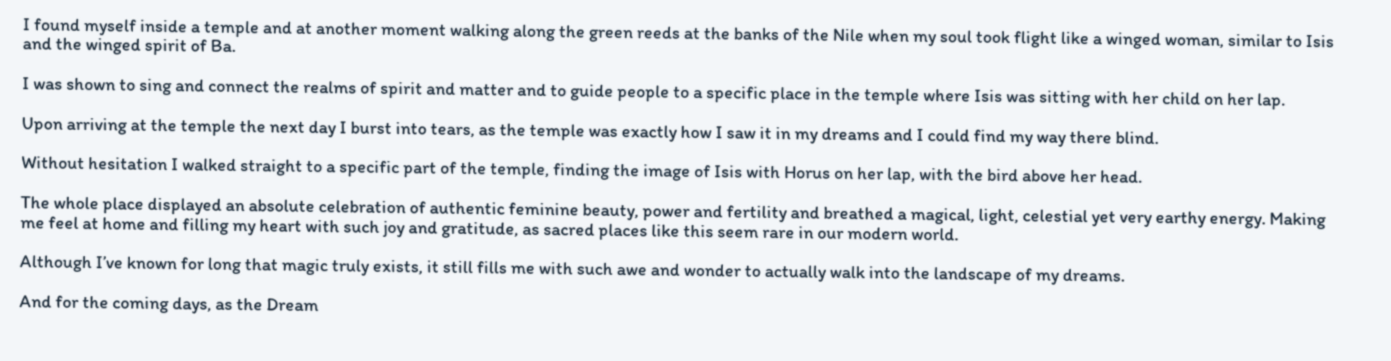I found myself inside a temple and at another moment walking along the green reeds at the banks of the Nile when my soul took flight like a winged woman, similar to Isis and the winged spirit of Ba.

I was shown to sing and connect the realms of spirit and matter and to guide people to a specific place in the temple where Isis was sitting with her child on her lap.

Upon arriving at the temple the next day I burst into tears, as the temple was exactly how I saw it in my dreams and I could find my way there blind.

Without hesitation I walked straight to a specific part of the temple, finding the image of Isis with Horus on her lap, with the bird above her head.

The whole place displayed an absolute celebration of authentic feminine beauty, power and fertility and breathed a magical, light, celestial yet very earthy energy. Making me feel at home and filling my heart with such joy and gratitude, as sacred places like this seem rare in our modern world.

Although I’ve known for long that magic truly exists, it still fills me with such awe and wonder to actually walk into the landscape of my dreams.

And for the coming days, as the Dream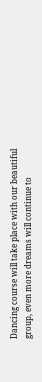Dancing course will take place with our beautiful group, even more dreams will continue to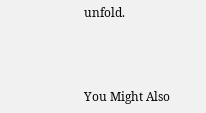unfold.



You Might Also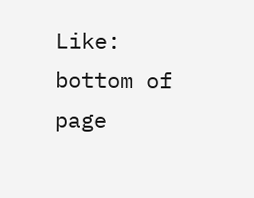Like:
bottom of page